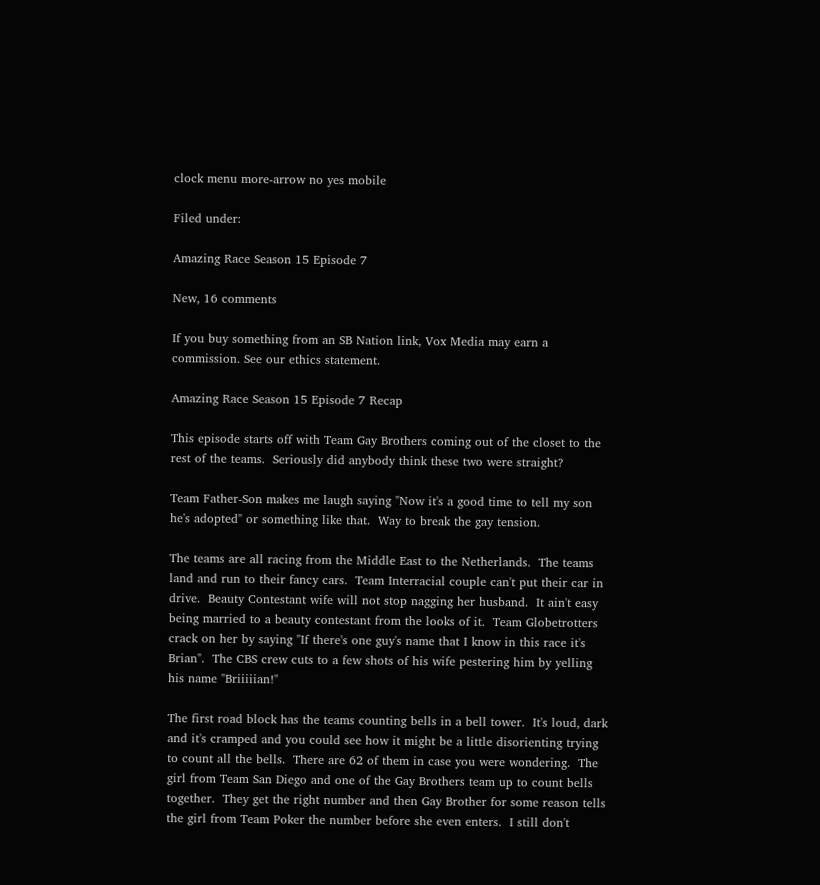clock menu more-arrow no yes mobile

Filed under:

Amazing Race Season 15 Episode 7

New, 16 comments

If you buy something from an SB Nation link, Vox Media may earn a commission. See our ethics statement.

Amazing Race Season 15 Episode 7 Recap

This episode starts off with Team Gay Brothers coming out of the closet to the rest of the teams.  Seriously did anybody think these two were straight?

Team Father-Son makes me laugh saying "Now it's a good time to tell my son he's adopted" or something like that.  Way to break the gay tension.

The teams are all racing from the Middle East to the Netherlands.  The teams land and run to their fancy cars.  Team Interracial couple can't put their car in drive.  Beauty Contestant wife will not stop nagging her husband.  It ain't easy being married to a beauty contestant from the looks of it.  Team Globetrotters crack on her by saying "If there's one guy's name that I know in this race it's Brian".  The CBS crew cuts to a few shots of his wife pestering him by yelling his name "Briiiiian!"

The first road block has the teams counting bells in a bell tower.  It's loud, dark and it's cramped and you could see how it might be a little disorienting trying to count all the bells.  There are 62 of them in case you were wondering.  The girl from Team San Diego and one of the Gay Brothers team up to count bells together.  They get the right number and then Gay Brother for some reason tells the girl from Team Poker the number before she even enters.  I still don't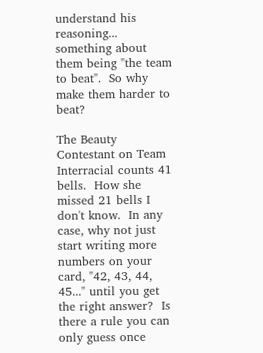understand his reasoning... something about them being "the team to beat".  So why make them harder to beat?

The Beauty Contestant on Team Interracial counts 41 bells.  How she missed 21 bells I don't know.  In any case, why not just start writing more numbers on your card, "42, 43, 44, 45..." until you get the right answer?  Is there a rule you can only guess once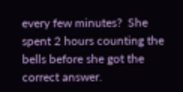every few minutes?  She spent 2 hours counting the bells before she got the correct answer.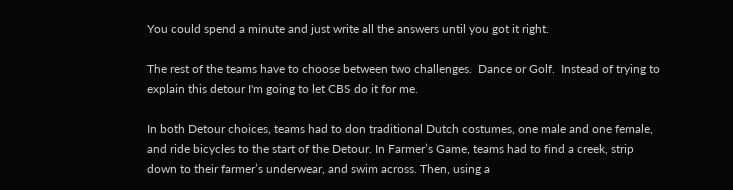You could spend a minute and just write all the answers until you got it right.

The rest of the teams have to choose between two challenges.  Dance or Golf.  Instead of trying to explain this detour I'm going to let CBS do it for me.

In both Detour choices, teams had to don traditional Dutch costumes, one male and one female, and ride bicycles to the start of the Detour. In Farmer’s Game, teams had to find a creek, strip down to their farmer’s underwear, and swim across. Then, using a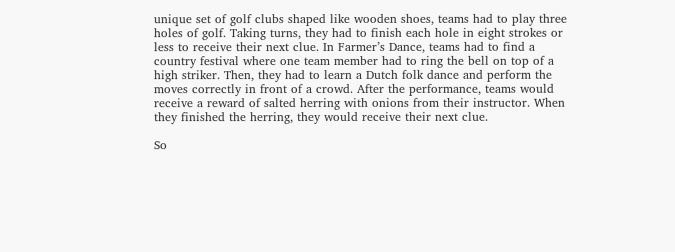unique set of golf clubs shaped like wooden shoes, teams had to play three holes of golf. Taking turns, they had to finish each hole in eight strokes or less to receive their next clue. In Farmer’s Dance, teams had to find a country festival where one team member had to ring the bell on top of a high striker. Then, they had to learn a Dutch folk dance and perform the moves correctly in front of a crowd. After the performance, teams would receive a reward of salted herring with onions from their instructor. When they finished the herring, they would receive their next clue.

So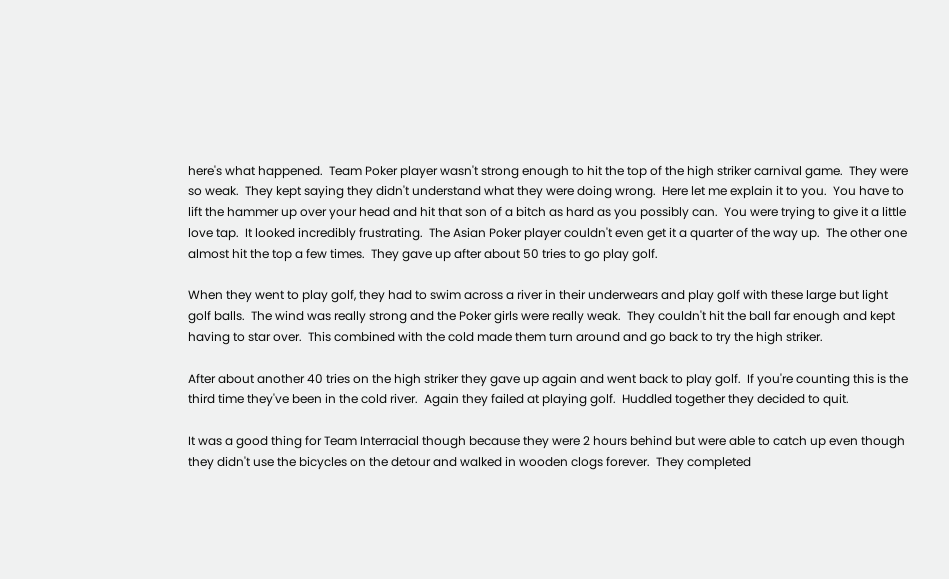here's what happened.  Team Poker player wasn't strong enough to hit the top of the high striker carnival game.  They were so weak.  They kept saying they didn't understand what they were doing wrong.  Here let me explain it to you.  You have to lift the hammer up over your head and hit that son of a bitch as hard as you possibly can.  You were trying to give it a little love tap.  It looked incredibly frustrating.  The Asian Poker player couldn't even get it a quarter of the way up.  The other one almost hit the top a few times.  They gave up after about 50 tries to go play golf.

When they went to play golf, they had to swim across a river in their underwears and play golf with these large but light golf balls.  The wind was really strong and the Poker girls were really weak.  They couldn't hit the ball far enough and kept having to star over.  This combined with the cold made them turn around and go back to try the high striker.

After about another 40 tries on the high striker they gave up again and went back to play golf.  If you're counting this is the third time they've been in the cold river.  Again they failed at playing golf.  Huddled together they decided to quit.

It was a good thing for Team Interracial though because they were 2 hours behind but were able to catch up even though they didn't use the bicycles on the detour and walked in wooden clogs forever.  They completed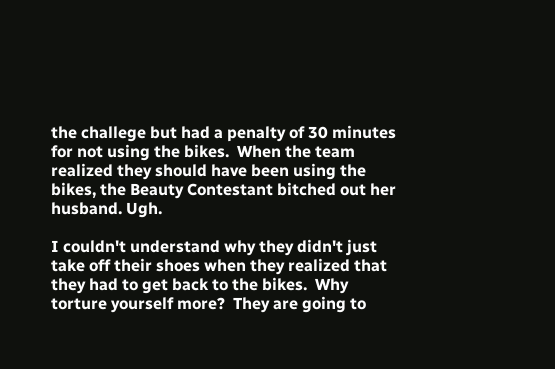the challege but had a penalty of 30 minutes for not using the bikes.  When the team realized they should have been using the bikes, the Beauty Contestant bitched out her husband. Ugh.

I couldn't understand why they didn't just take off their shoes when they realized that they had to get back to the bikes.  Why torture yourself more?  They are going to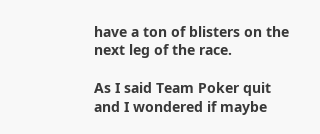have a ton of blisters on the next leg of the race.

As I said Team Poker quit and I wondered if maybe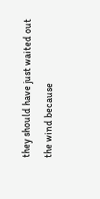they should have just waited out the wind because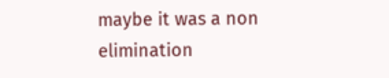maybe it was a non elimination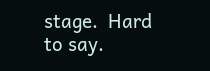stage.  Hard to say.